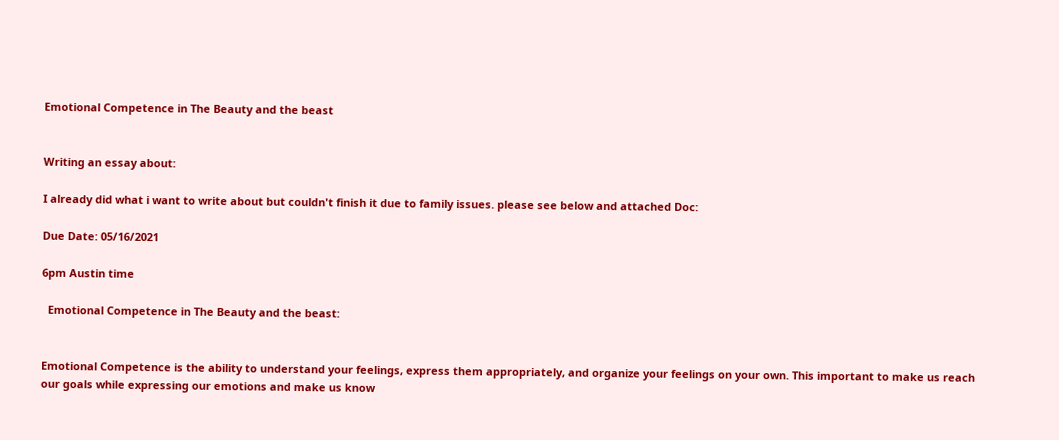Emotional Competence in The Beauty and the beast


Writing an essay about:

I already did what i want to write about but couldn't finish it due to family issues. please see below and attached Doc:

Due Date: 05/16/2021

6pm Austin time

  Emotional Competence in The Beauty and the beast:


Emotional Competence is the ability to understand your feelings, express them appropriately, and organize your feelings on your own. This important to make us reach our goals while expressing our emotions and make us know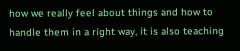how we really feel about things and how to handle them in a right way, it is also teaching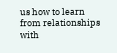us how to learn from relationships with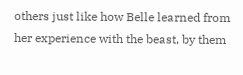others just like how Belle learned from her experience with the beast, by them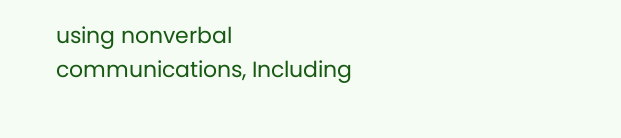using nonverbal communications, Including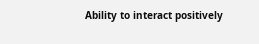Ability to interact positively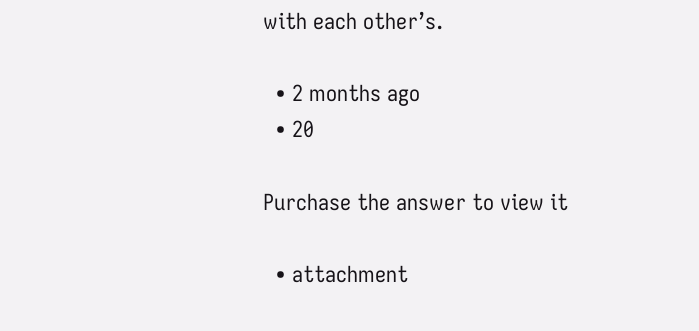with each other’s.

  • 2 months ago
  • 20

Purchase the answer to view it

  • attachment